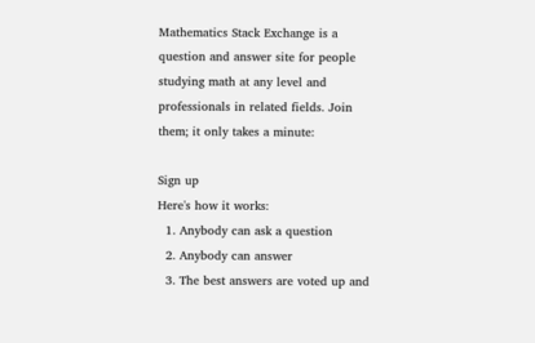Mathematics Stack Exchange is a question and answer site for people studying math at any level and professionals in related fields. Join them; it only takes a minute:

Sign up
Here's how it works:
  1. Anybody can ask a question
  2. Anybody can answer
  3. The best answers are voted up and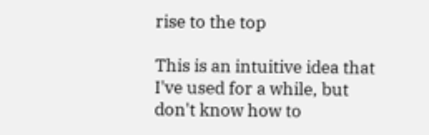rise to the top

This is an intuitive idea that I've used for a while, but don't know how to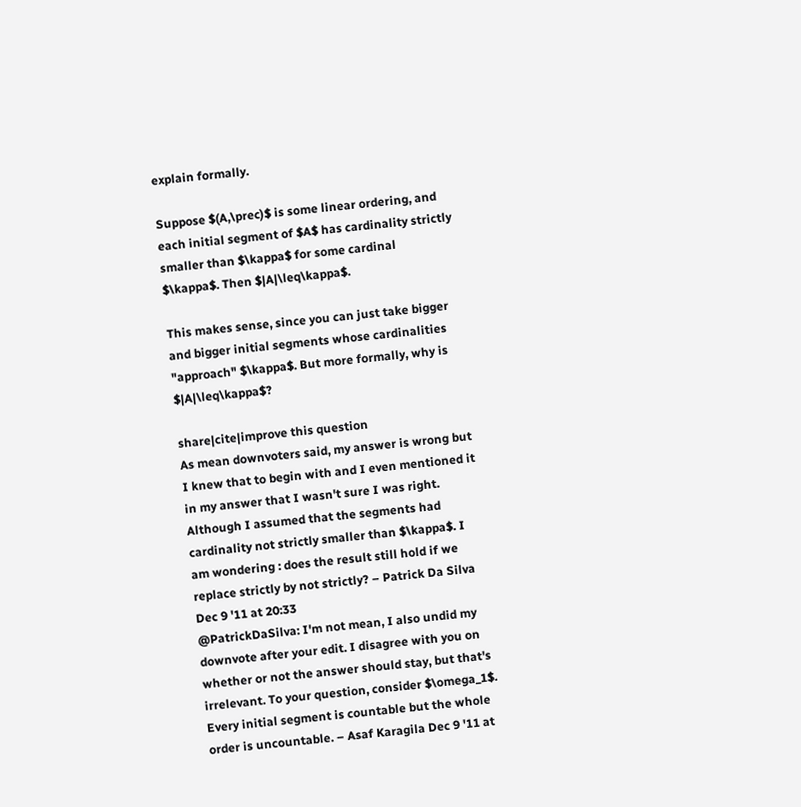explain formally.

Suppose $(A,\prec)$ is some linear ordering, and each initial segment of $A$ has cardinality strictly smaller than $\kappa$ for some cardinal $\kappa$. Then $|A|\leq\kappa$.

This makes sense, since you can just take bigger and bigger initial segments whose cardinalities "approach" $\kappa$. But more formally, why is $|A|\leq\kappa$?

share|cite|improve this question
As mean downvoters said, my answer is wrong but I knew that to begin with and I even mentioned it in my answer that I wasn't sure I was right. Although I assumed that the segments had cardinality not strictly smaller than $\kappa$. I am wondering : does the result still hold if we replace strictly by not strictly? – Patrick Da Silva Dec 9 '11 at 20:33
@PatrickDaSilva: I'm not mean, I also undid my downvote after your edit. I disagree with you on whether or not the answer should stay, but that's irrelevant. To your question, consider $\omega_1$. Every initial segment is countable but the whole order is uncountable. – Asaf Karagila Dec 9 '11 at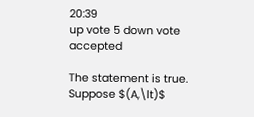20:39
up vote 5 down vote accepted

The statement is true. Suppose $(A,\lt)$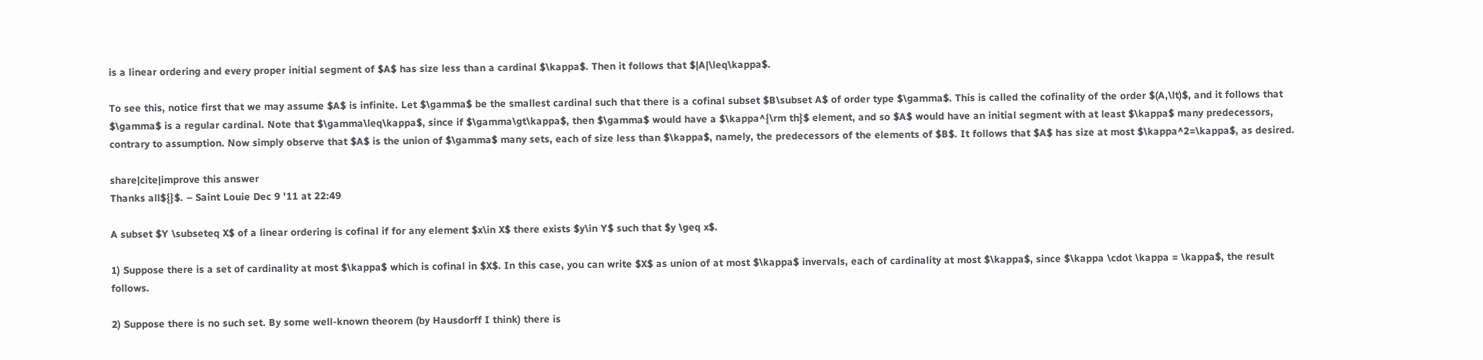is a linear ordering and every proper initial segment of $A$ has size less than a cardinal $\kappa$. Then it follows that $|A|\leq\kappa$.

To see this, notice first that we may assume $A$ is infinite. Let $\gamma$ be the smallest cardinal such that there is a cofinal subset $B\subset A$ of order type $\gamma$. This is called the cofinality of the order $(A,\lt)$, and it follows that $\gamma$ is a regular cardinal. Note that $\gamma\leq\kappa$, since if $\gamma\gt\kappa$, then $\gamma$ would have a $\kappa^{\rm th}$ element, and so $A$ would have an initial segment with at least $\kappa$ many predecessors, contrary to assumption. Now simply observe that $A$ is the union of $\gamma$ many sets, each of size less than $\kappa$, namely, the predecessors of the elements of $B$. It follows that $A$ has size at most $\kappa^2=\kappa$, as desired.

share|cite|improve this answer
Thanks all${}$. – Saint Louie Dec 9 '11 at 22:49

A subset $Y \subseteq X$ of a linear ordering is cofinal if for any element $x\in X$ there exists $y\in Y$ such that $y \geq x$.

1) Suppose there is a set of cardinality at most $\kappa$ which is cofinal in $X$. In this case, you can write $X$ as union of at most $\kappa$ invervals, each of cardinality at most $\kappa$, since $\kappa \cdot \kappa = \kappa$, the result follows.

2) Suppose there is no such set. By some well-known theorem (by Hausdorff I think) there is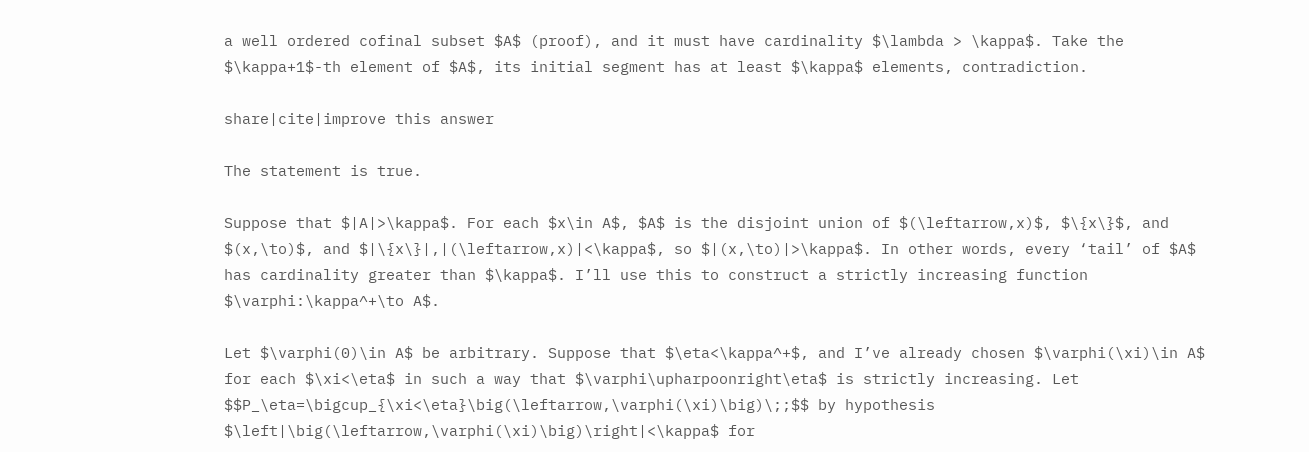a well ordered cofinal subset $A$ (proof), and it must have cardinality $\lambda > \kappa$. Take the $\kappa+1$-th element of $A$, its initial segment has at least $\kappa$ elements, contradiction.

share|cite|improve this answer

The statement is true.

Suppose that $|A|>\kappa$. For each $x\in A$, $A$ is the disjoint union of $(\leftarrow,x)$, $\{x\}$, and $(x,\to)$, and $|\{x\}|,|(\leftarrow,x)|<\kappa$, so $|(x,\to)|>\kappa$. In other words, every ‘tail’ of $A$ has cardinality greater than $\kappa$. I’ll use this to construct a strictly increasing function $\varphi:\kappa^+\to A$.

Let $\varphi(0)\in A$ be arbitrary. Suppose that $\eta<\kappa^+$, and I’ve already chosen $\varphi(\xi)\in A$ for each $\xi<\eta$ in such a way that $\varphi\upharpoonright\eta$ is strictly increasing. Let $$P_\eta=\bigcup_{\xi<\eta}\big(\leftarrow,\varphi(\xi)\big)\;;$$ by hypothesis $\left|\big(\leftarrow,\varphi(\xi)\big)\right|<\kappa$ for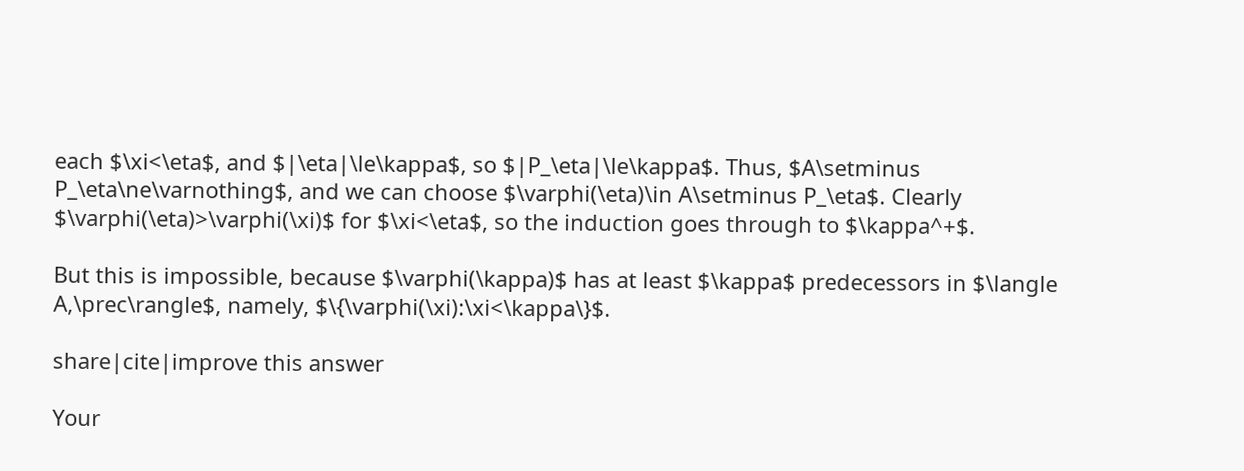each $\xi<\eta$, and $|\eta|\le\kappa$, so $|P_\eta|\le\kappa$. Thus, $A\setminus P_\eta\ne\varnothing$, and we can choose $\varphi(\eta)\in A\setminus P_\eta$. Clearly $\varphi(\eta)>\varphi(\xi)$ for $\xi<\eta$, so the induction goes through to $\kappa^+$.

But this is impossible, because $\varphi(\kappa)$ has at least $\kappa$ predecessors in $\langle A,\prec\rangle$, namely, $\{\varphi(\xi):\xi<\kappa\}$.

share|cite|improve this answer

Your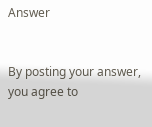Answer


By posting your answer, you agree to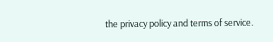the privacy policy and terms of service.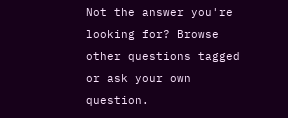Not the answer you're looking for? Browse other questions tagged or ask your own question.